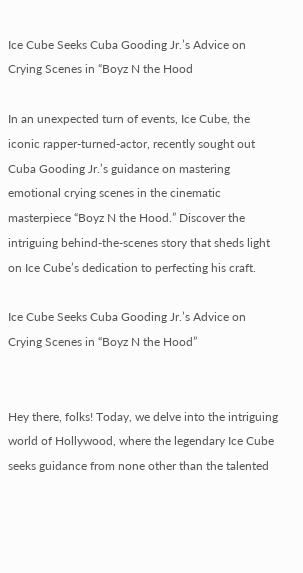Ice Cube Seeks Cuba Gooding Jr.’s Advice on Crying Scenes in “Boyz N the Hood

In an unexpected turn of events, Ice Cube, the iconic rapper-turned-actor, recently sought out Cuba Gooding Jr.’s guidance on mastering emotional crying scenes in the cinematic masterpiece “Boyz N the Hood.” Discover the intriguing behind-the-scenes story that sheds light on Ice Cube’s dedication to perfecting his craft.

Ice Cube Seeks Cuba Gooding Jr.’s Advice on Crying Scenes in “Boyz N the Hood”


Hey there, folks! Today, we delve into the intriguing world of Hollywood, where the legendary Ice Cube seeks guidance from none other than the talented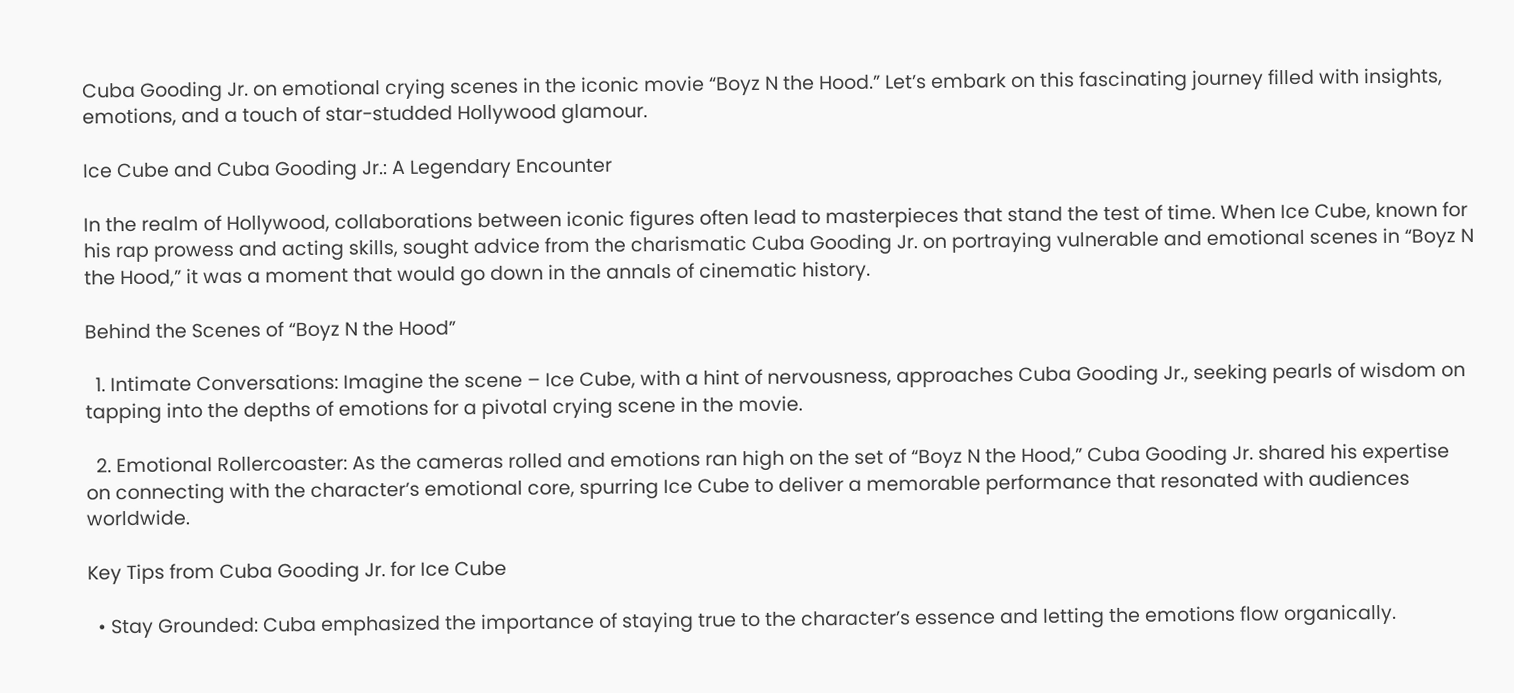Cuba Gooding Jr. on emotional crying scenes in the iconic movie “Boyz N the Hood.” Let’s embark on this fascinating journey filled with insights, emotions, and a touch of star-studded Hollywood glamour.

Ice Cube and Cuba Gooding Jr.: A Legendary Encounter

In the realm of Hollywood, collaborations between iconic figures often lead to masterpieces that stand the test of time. When Ice Cube, known for his rap prowess and acting skills, sought advice from the charismatic Cuba Gooding Jr. on portraying vulnerable and emotional scenes in “Boyz N the Hood,” it was a moment that would go down in the annals of cinematic history.

Behind the Scenes of “Boyz N the Hood”

  1. Intimate Conversations: Imagine the scene – Ice Cube, with a hint of nervousness, approaches Cuba Gooding Jr., seeking pearls of wisdom on tapping into the depths of emotions for a pivotal crying scene in the movie.

  2. Emotional Rollercoaster: As the cameras rolled and emotions ran high on the set of “Boyz N the Hood,” Cuba Gooding Jr. shared his expertise on connecting with the character’s emotional core, spurring Ice Cube to deliver a memorable performance that resonated with audiences worldwide.

Key Tips from Cuba Gooding Jr. for Ice Cube

  • Stay Grounded: Cuba emphasized the importance of staying true to the character’s essence and letting the emotions flow organically.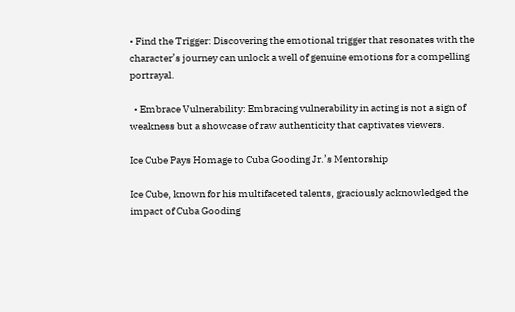• Find the Trigger: Discovering the emotional trigger that resonates with the character’s journey can unlock a well of genuine emotions for a compelling portrayal.

  • Embrace Vulnerability: Embracing vulnerability in acting is not a sign of weakness but a showcase of raw authenticity that captivates viewers.

Ice Cube Pays Homage to Cuba Gooding Jr.’s Mentorship

Ice Cube, known for his multifaceted talents, graciously acknowledged the impact of Cuba Gooding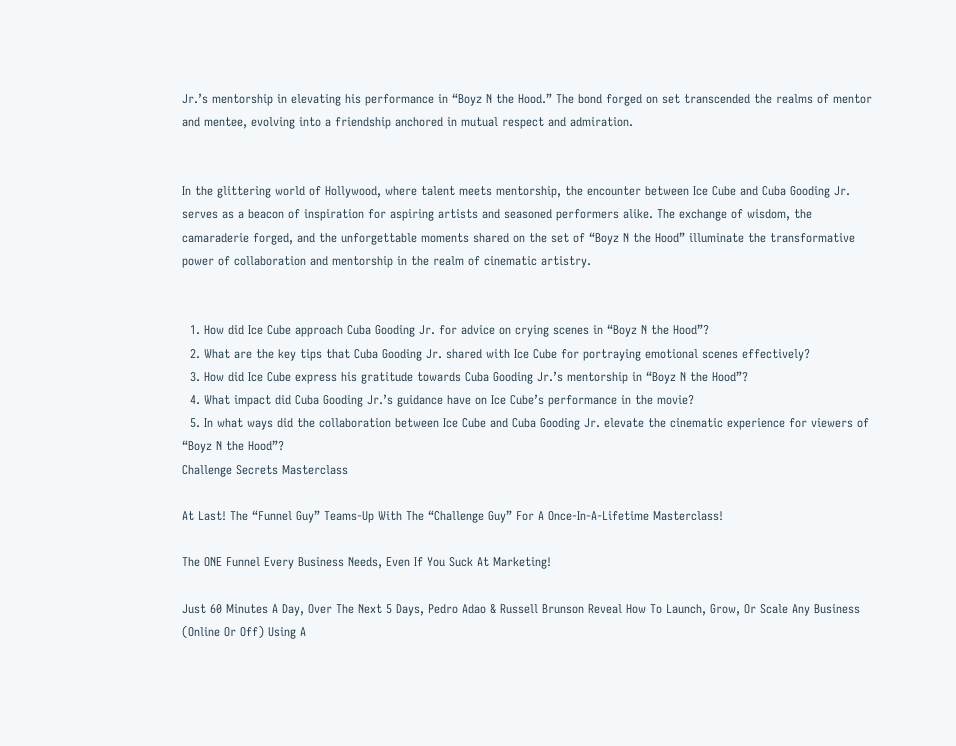Jr.’s mentorship in elevating his performance in “Boyz N the Hood.” The bond forged on set transcended the realms of mentor and mentee, evolving into a friendship anchored in mutual respect and admiration.


In the glittering world of Hollywood, where talent meets mentorship, the encounter between Ice Cube and Cuba Gooding Jr. serves as a beacon of inspiration for aspiring artists and seasoned performers alike. The exchange of wisdom, the camaraderie forged, and the unforgettable moments shared on the set of “Boyz N the Hood” illuminate the transformative power of collaboration and mentorship in the realm of cinematic artistry.


  1. How did Ice Cube approach Cuba Gooding Jr. for advice on crying scenes in “Boyz N the Hood”?
  2. What are the key tips that Cuba Gooding Jr. shared with Ice Cube for portraying emotional scenes effectively?
  3. How did Ice Cube express his gratitude towards Cuba Gooding Jr.’s mentorship in “Boyz N the Hood”?
  4. What impact did Cuba Gooding Jr.’s guidance have on Ice Cube’s performance in the movie?
  5. In what ways did the collaboration between Ice Cube and Cuba Gooding Jr. elevate the cinematic experience for viewers of “Boyz N the Hood”?
Challenge Secrets Masterclass

At Last! The “Funnel Guy” Teams-Up With The “Challenge Guy” For A Once-In-A-Lifetime Masterclass!

The ONE Funnel Every Business Needs, Even If You Suck At Marketing!

Just 60 Minutes A Day, Over The Next 5 Days, Pedro Adao & Russell Brunson Reveal How To Launch, Grow, Or Scale Any Business (Online Or Off) Using A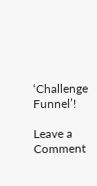‘Challenge Funnel’!

Leave a Comment